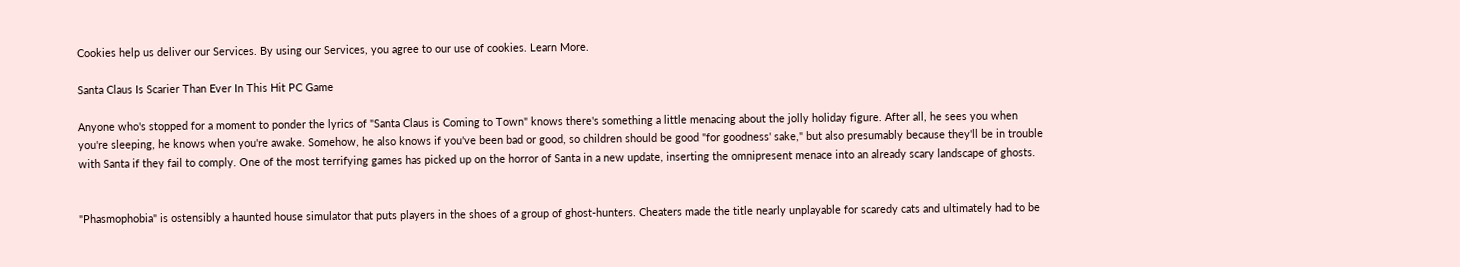Cookies help us deliver our Services. By using our Services, you agree to our use of cookies. Learn More.

Santa Claus Is Scarier Than Ever In This Hit PC Game

Anyone who's stopped for a moment to ponder the lyrics of "Santa Claus is Coming to Town" knows there's something a little menacing about the jolly holiday figure. After all, he sees you when you're sleeping, he knows when you're awake. Somehow, he also knows if you've been bad or good, so children should be good "for goodness' sake," but also presumably because they'll be in trouble with Santa if they fail to comply. One of the most terrifying games has picked up on the horror of Santa in a new update, inserting the omnipresent menace into an already scary landscape of ghosts.


"Phasmophobia" is ostensibly a haunted house simulator that puts players in the shoes of a group of ghost-hunters. Cheaters made the title nearly unplayable for scaredy cats and ultimately had to be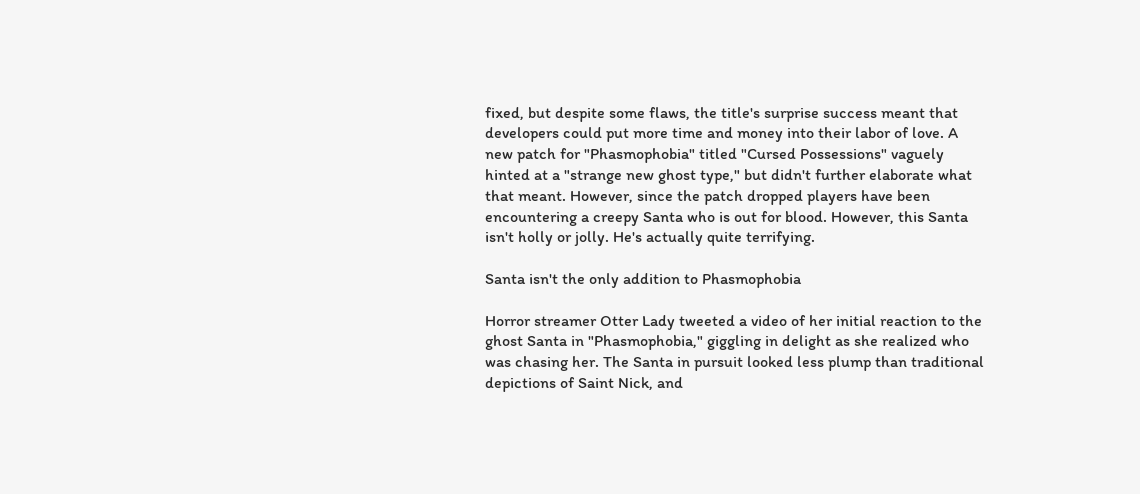fixed, but despite some flaws, the title's surprise success meant that developers could put more time and money into their labor of love. A new patch for "Phasmophobia" titled "Cursed Possessions" vaguely hinted at a "strange new ghost type," but didn't further elaborate what that meant. However, since the patch dropped players have been encountering a creepy Santa who is out for blood. However, this Santa isn't holly or jolly. He's actually quite terrifying.

Santa isn't the only addition to Phasmophobia

Horror streamer Otter Lady tweeted a video of her initial reaction to the ghost Santa in "Phasmophobia," giggling in delight as she realized who was chasing her. The Santa in pursuit looked less plump than traditional depictions of Saint Nick, and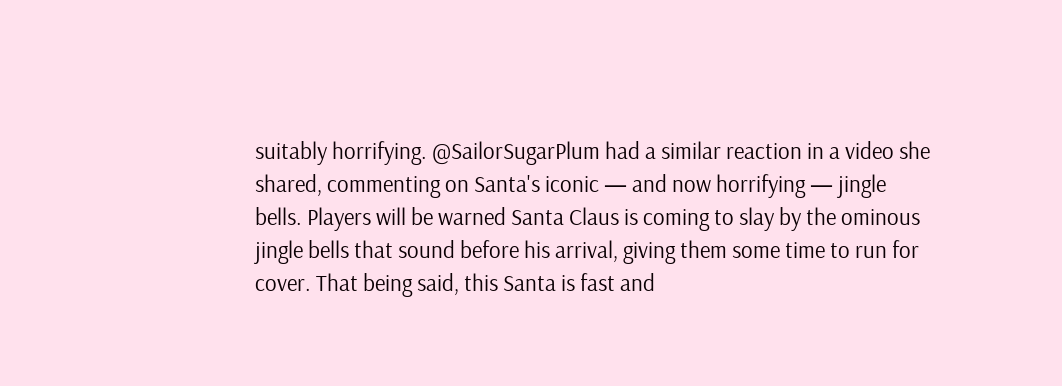suitably horrifying. @SailorSugarPlum had a similar reaction in a video she shared, commenting on Santa's iconic — and now horrifying — jingle bells. Players will be warned Santa Claus is coming to slay by the ominous jingle bells that sound before his arrival, giving them some time to run for cover. That being said, this Santa is fast and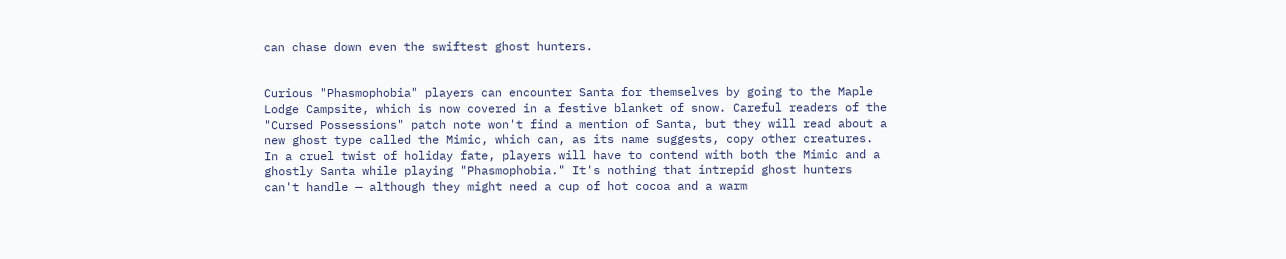can chase down even the swiftest ghost hunters.


Curious "Phasmophobia" players can encounter Santa for themselves by going to the Maple Lodge Campsite, which is now covered in a festive blanket of snow. Careful readers of the "Cursed Possessions" patch note won't find a mention of Santa, but they will read about a new ghost type called the Mimic, which can, as its name suggests, copy other creatures. In a cruel twist of holiday fate, players will have to contend with both the Mimic and a ghostly Santa while playing "Phasmophobia." It's nothing that intrepid ghost hunters can't handle — although they might need a cup of hot cocoa and a warm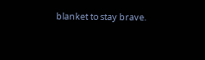blanket to stay brave.